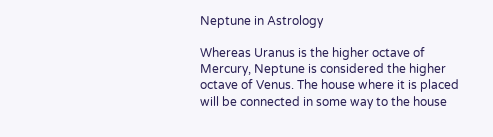Neptune in Astrology

Whereas Uranus is the higher octave of Mercury, Neptune is considered the higher octave of Venus. The house where it is placed will be connected in some way to the house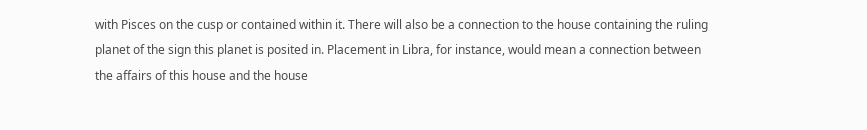with Pisces on the cusp or contained within it. There will also be a connection to the house containing the ruling planet of the sign this planet is posited in. Placement in Libra, for instance, would mean a connection between the affairs of this house and the house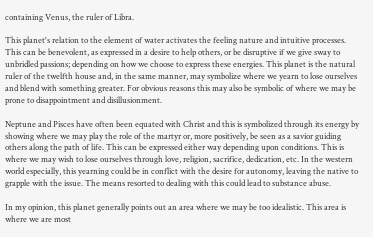containing Venus, the ruler of Libra.

This planet's relation to the element of water activates the feeling nature and intuitive processes. This can be benevolent, as expressed in a desire to help others, or be disruptive if we give sway to unbridled passions; depending on how we choose to express these energies. This planet is the natural ruler of the twelfth house and, in the same manner, may symbolize where we yearn to lose ourselves and blend with something greater. For obvious reasons this may also be symbolic of where we may be prone to disappointment and disillusionment.

Neptune and Pisces have often been equated with Christ and this is symbolized through its energy by showing where we may play the role of the martyr or, more positively, be seen as a savior guiding others along the path of life. This can be expressed either way depending upon conditions. This is where we may wish to lose ourselves through love, religion, sacrifice, dedication, etc. In the western world especially, this yearning could be in conflict with the desire for autonomy, leaving the native to grapple with the issue. The means resorted to dealing with this could lead to substance abuse.

In my opinion, this planet generally points out an area where we may be too idealistic. This area is where we are most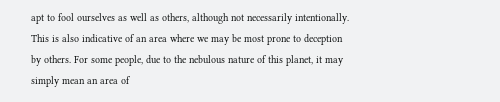apt to fool ourselves as well as others, although not necessarily intentionally. This is also indicative of an area where we may be most prone to deception by others. For some people, due to the nebulous nature of this planet, it may simply mean an area of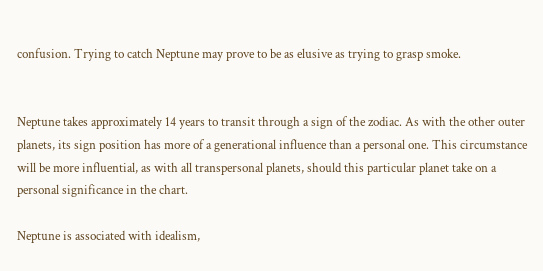confusion. Trying to catch Neptune may prove to be as elusive as trying to grasp smoke.


Neptune takes approximately 14 years to transit through a sign of the zodiac. As with the other outer planets, its sign position has more of a generational influence than a personal one. This circumstance will be more influential, as with all transpersonal planets, should this particular planet take on a personal significance in the chart.

Neptune is associated with idealism,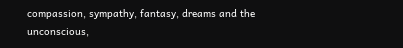compassion, sympathy, fantasy, dreams and the unconscious,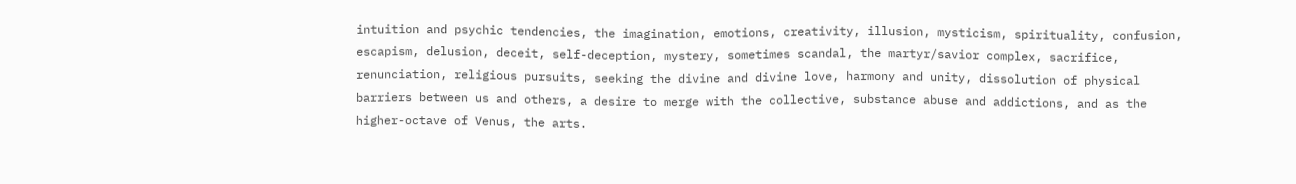intuition and psychic tendencies, the imagination, emotions, creativity, illusion, mysticism, spirituality, confusion, escapism, delusion, deceit, self-deception, mystery, sometimes scandal, the martyr/savior complex, sacrifice, renunciation, religious pursuits, seeking the divine and divine love, harmony and unity, dissolution of physical barriers between us and others, a desire to merge with the collective, substance abuse and addictions, and as the higher-octave of Venus, the arts.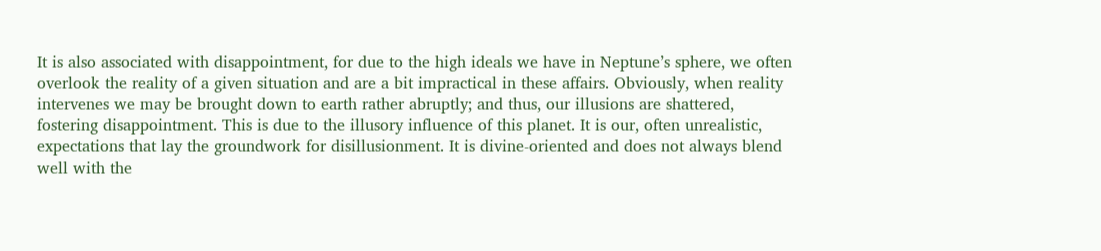It is also associated with disappointment, for due to the high ideals we have in Neptune’s sphere, we often overlook the reality of a given situation and are a bit impractical in these affairs. Obviously, when reality intervenes we may be brought down to earth rather abruptly; and thus, our illusions are shattered, fostering disappointment. This is due to the illusory influence of this planet. It is our, often unrealistic, expectations that lay the groundwork for disillusionment. It is divine-oriented and does not always blend well with the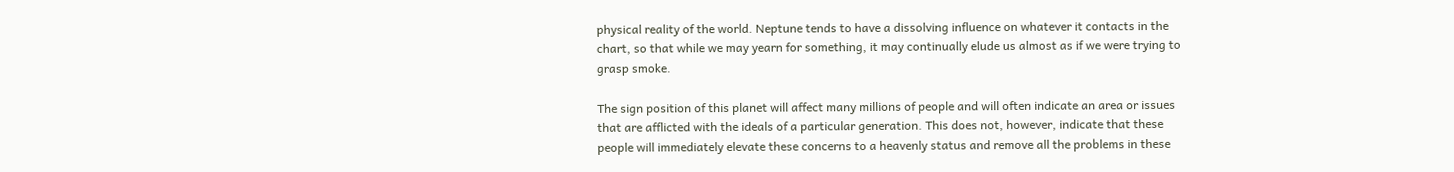physical reality of the world. Neptune tends to have a dissolving influence on whatever it contacts in the chart, so that while we may yearn for something, it may continually elude us almost as if we were trying to grasp smoke.

The sign position of this planet will affect many millions of people and will often indicate an area or issues that are afflicted with the ideals of a particular generation. This does not, however, indicate that these people will immediately elevate these concerns to a heavenly status and remove all the problems in these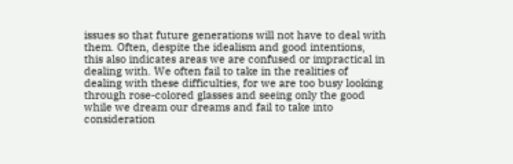issues so that future generations will not have to deal with them. Often, despite the idealism and good intentions, this also indicates areas we are confused or impractical in dealing with. We often fail to take in the realities of dealing with these difficulties, for we are too busy looking through rose-colored glasses and seeing only the good while we dream our dreams and fail to take into consideration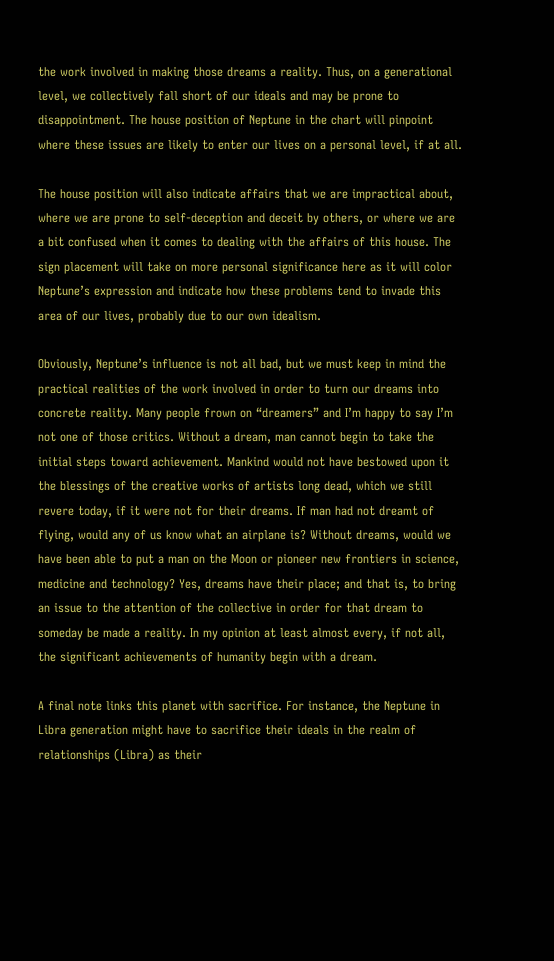the work involved in making those dreams a reality. Thus, on a generational level, we collectively fall short of our ideals and may be prone to disappointment. The house position of Neptune in the chart will pinpoint where these issues are likely to enter our lives on a personal level, if at all.

The house position will also indicate affairs that we are impractical about, where we are prone to self-deception and deceit by others, or where we are a bit confused when it comes to dealing with the affairs of this house. The sign placement will take on more personal significance here as it will color Neptune’s expression and indicate how these problems tend to invade this area of our lives, probably due to our own idealism.

Obviously, Neptune’s influence is not all bad, but we must keep in mind the practical realities of the work involved in order to turn our dreams into concrete reality. Many people frown on “dreamers” and I’m happy to say I’m not one of those critics. Without a dream, man cannot begin to take the initial steps toward achievement. Mankind would not have bestowed upon it the blessings of the creative works of artists long dead, which we still revere today, if it were not for their dreams. If man had not dreamt of flying, would any of us know what an airplane is? Without dreams, would we have been able to put a man on the Moon or pioneer new frontiers in science, medicine and technology? Yes, dreams have their place; and that is, to bring an issue to the attention of the collective in order for that dream to someday be made a reality. In my opinion at least almost every, if not all, the significant achievements of humanity begin with a dream.

A final note links this planet with sacrifice. For instance, the Neptune in Libra generation might have to sacrifice their ideals in the realm of relationships (Libra) as their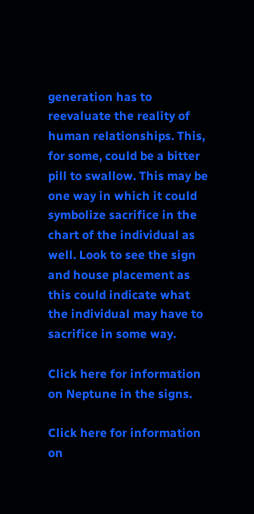generation has to reevaluate the reality of human relationships. This, for some, could be a bitter pill to swallow. This may be one way in which it could symbolize sacrifice in the chart of the individual as well. Look to see the sign and house placement as this could indicate what the individual may have to sacrifice in some way.

Click here for information on Neptune in the signs.

Click here for information on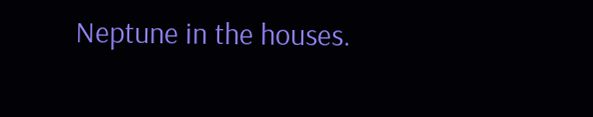Neptune in the houses.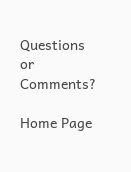Questions or Comments?

Home Page